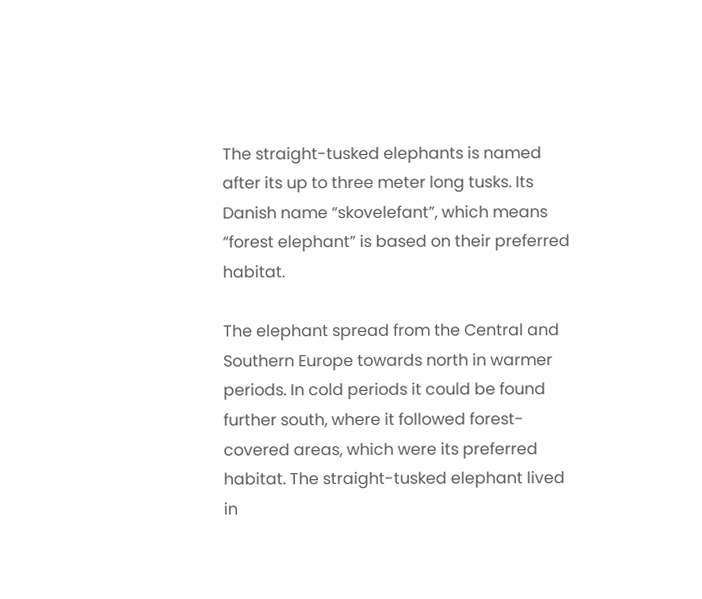The straight-tusked elephants is named after its up to three meter long tusks. Its Danish name “skovelefant”, which means “forest elephant” is based on their preferred habitat.

The elephant spread from the Central and Southern Europe towards north in warmer periods. In cold periods it could be found further south, where it followed forest-covered areas, which were its preferred habitat. The straight-tusked elephant lived in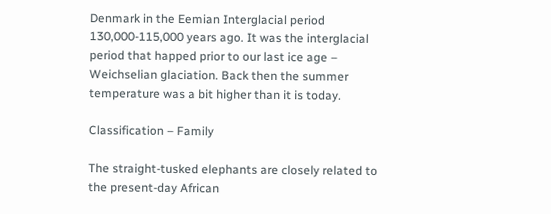Denmark in the Eemian Interglacial period 130,000-115,000 years ago. It was the interglacial period that happed prior to our last ice age – Weichselian glaciation. Back then the summer temperature was a bit higher than it is today.

Classification – Family

The straight-tusked elephants are closely related to the present-day African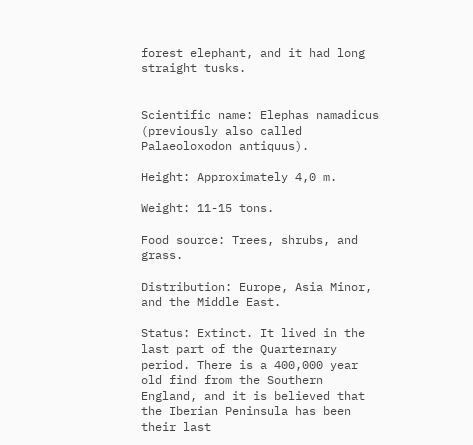forest elephant, and it had long straight tusks.


Scientific name: Elephas namadicus (previously also called Palaeoloxodon antiquus).

Height: Approximately 4,0 m.

Weight: 11-15 tons.

Food source: Trees, shrubs, and grass.

Distribution: Europe, Asia Minor, and the Middle East.

Status: Extinct. It lived in the last part of the Quarternary period. There is a 400,000 year old find from the Southern England, and it is believed that the Iberian Peninsula has been their last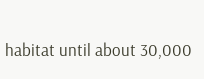habitat until about 30,000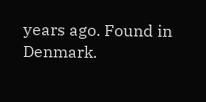years ago. Found in Denmark.